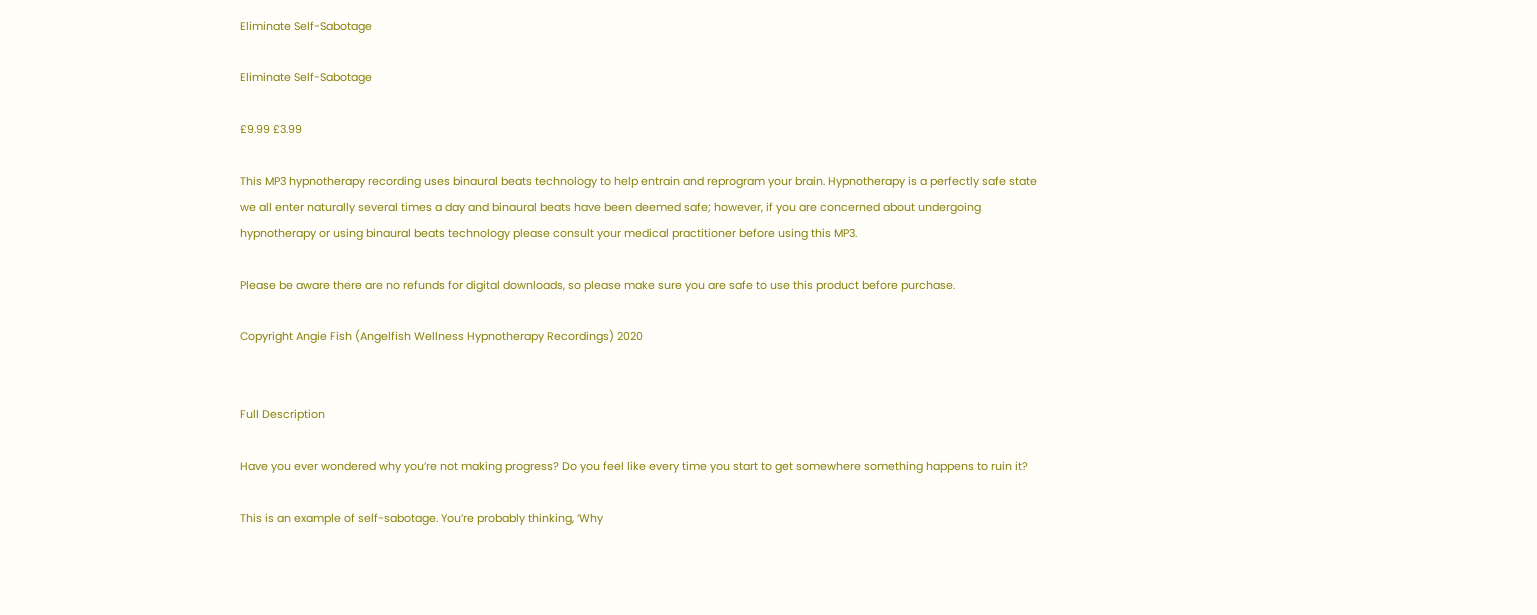Eliminate Self-Sabotage

Eliminate Self-Sabotage

£9.99 £3.99

This MP3 hypnotherapy recording uses binaural beats technology to help entrain and reprogram your brain. Hypnotherapy is a perfectly safe state we all enter naturally several times a day and binaural beats have been deemed safe; however, if you are concerned about undergoing hypnotherapy or using binaural beats technology please consult your medical practitioner before using this MP3.

Please be aware there are no refunds for digital downloads, so please make sure you are safe to use this product before purchase.

Copyright Angie Fish (Angelfish Wellness Hypnotherapy Recordings) 2020


Full Description

Have you ever wondered why you’re not making progress? Do you feel like every time you start to get somewhere something happens to ruin it?

This is an example of self-sabotage. You’re probably thinking, ‘Why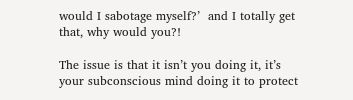would I sabotage myself?’  and I totally get that, why would you?!

The issue is that it isn’t you doing it, it’s your subconscious mind doing it to protect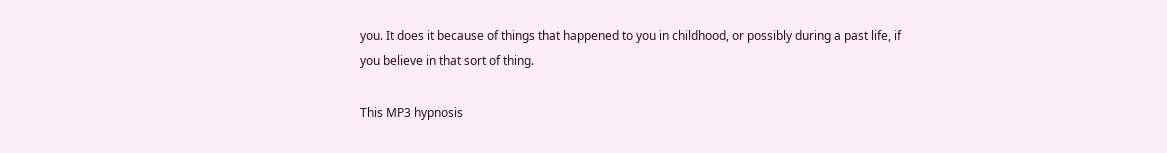you. It does it because of things that happened to you in childhood, or possibly during a past life, if you believe in that sort of thing.

This MP3 hypnosis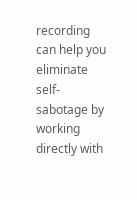recording can help you eliminate self-sabotage by working directly with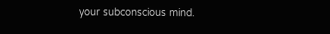your subconscious mind.